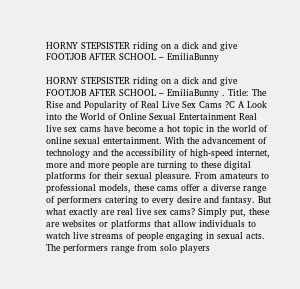HORNY STEPSISTER riding on a dick and give FOOTJOB AFTER SCHOOL – EmiliaBunny

HORNY STEPSISTER riding on a dick and give FOOTJOB AFTER SCHOOL – EmiliaBunny . Title: The Rise and Popularity of Real Live Sex Cams ?C A Look into the World of Online Sexual Entertainment Real live sex cams have become a hot topic in the world of online sexual entertainment. With the advancement of technology and the accessibility of high-speed internet, more and more people are turning to these digital platforms for their sexual pleasure. From amateurs to professional models, these cams offer a diverse range of performers catering to every desire and fantasy. But what exactly are real live sex cams? Simply put, these are websites or platforms that allow individuals to watch live streams of people engaging in sexual acts. The performers range from solo players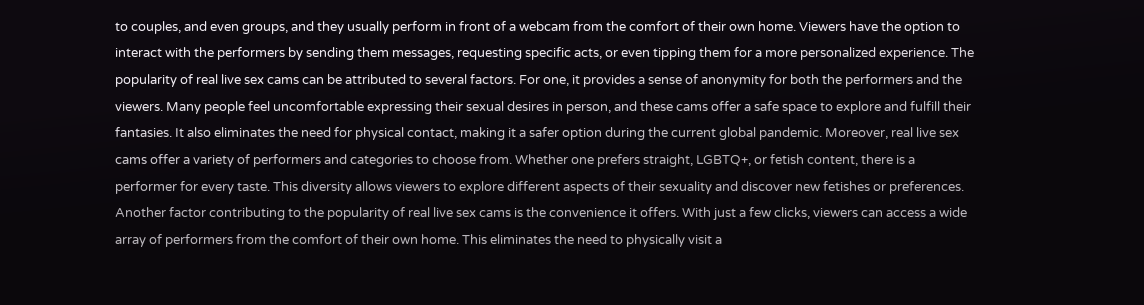to couples, and even groups, and they usually perform in front of a webcam from the comfort of their own home. Viewers have the option to interact with the performers by sending them messages, requesting specific acts, or even tipping them for a more personalized experience. The popularity of real live sex cams can be attributed to several factors. For one, it provides a sense of anonymity for both the performers and the viewers. Many people feel uncomfortable expressing their sexual desires in person, and these cams offer a safe space to explore and fulfill their fantasies. It also eliminates the need for physical contact, making it a safer option during the current global pandemic. Moreover, real live sex cams offer a variety of performers and categories to choose from. Whether one prefers straight, LGBTQ+, or fetish content, there is a performer for every taste. This diversity allows viewers to explore different aspects of their sexuality and discover new fetishes or preferences. Another factor contributing to the popularity of real live sex cams is the convenience it offers. With just a few clicks, viewers can access a wide array of performers from the comfort of their own home. This eliminates the need to physically visit a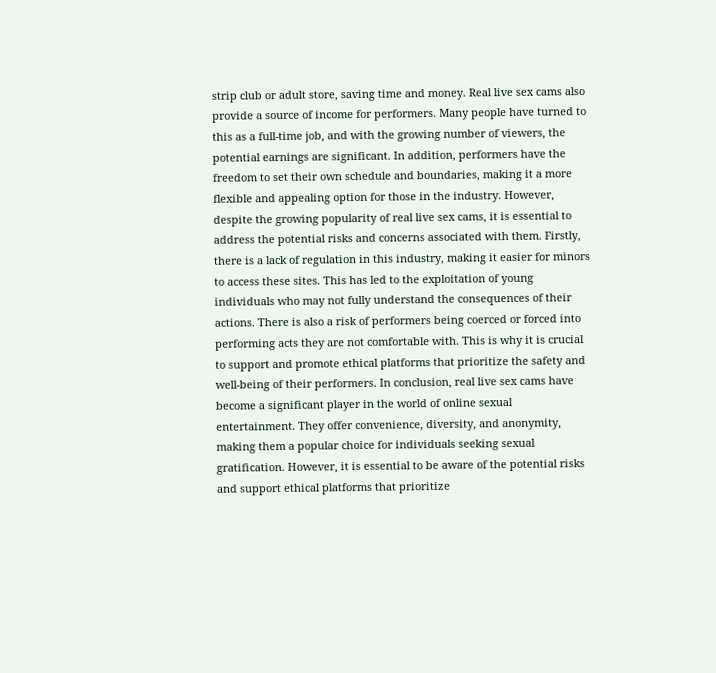strip club or adult store, saving time and money. Real live sex cams also provide a source of income for performers. Many people have turned to this as a full-time job, and with the growing number of viewers, the potential earnings are significant. In addition, performers have the freedom to set their own schedule and boundaries, making it a more flexible and appealing option for those in the industry. However, despite the growing popularity of real live sex cams, it is essential to address the potential risks and concerns associated with them. Firstly, there is a lack of regulation in this industry, making it easier for minors to access these sites. This has led to the exploitation of young individuals who may not fully understand the consequences of their actions. There is also a risk of performers being coerced or forced into performing acts they are not comfortable with. This is why it is crucial to support and promote ethical platforms that prioritize the safety and well-being of their performers. In conclusion, real live sex cams have become a significant player in the world of online sexual entertainment. They offer convenience, diversity, and anonymity, making them a popular choice for individuals seeking sexual gratification. However, it is essential to be aware of the potential risks and support ethical platforms that prioritize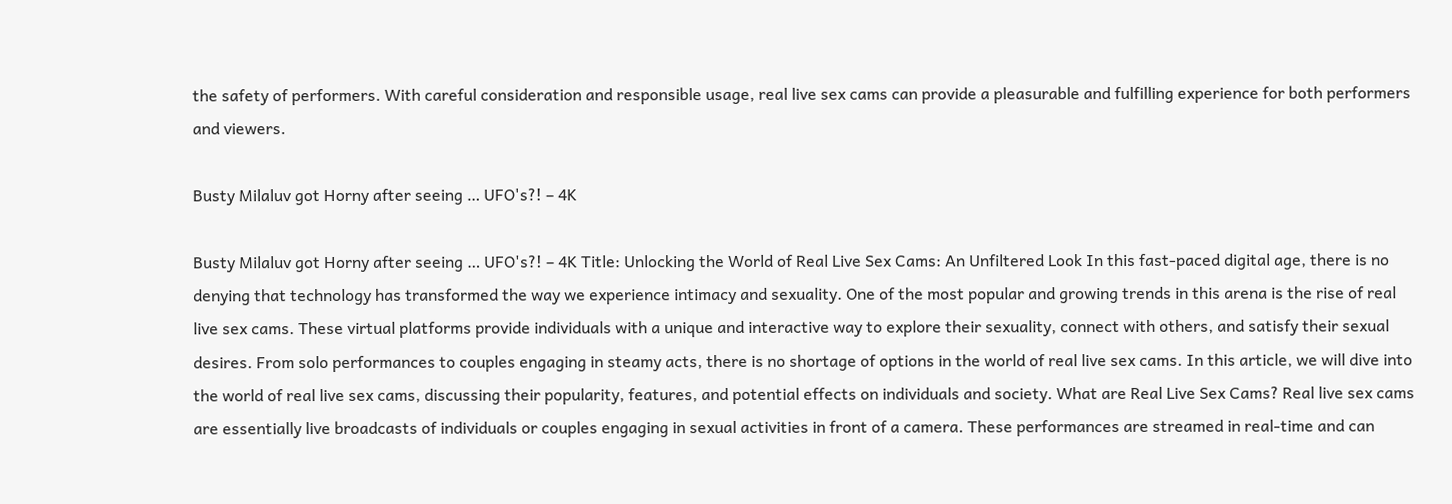the safety of performers. With careful consideration and responsible usage, real live sex cams can provide a pleasurable and fulfilling experience for both performers and viewers.

Busty Milaluv got Horny after seeing … UFO's?! – 4K

Busty Milaluv got Horny after seeing … UFO's?! – 4K Title: Unlocking the World of Real Live Sex Cams: An Unfiltered Look In this fast-paced digital age, there is no denying that technology has transformed the way we experience intimacy and sexuality. One of the most popular and growing trends in this arena is the rise of real live sex cams. These virtual platforms provide individuals with a unique and interactive way to explore their sexuality, connect with others, and satisfy their sexual desires. From solo performances to couples engaging in steamy acts, there is no shortage of options in the world of real live sex cams. In this article, we will dive into the world of real live sex cams, discussing their popularity, features, and potential effects on individuals and society. What are Real Live Sex Cams? Real live sex cams are essentially live broadcasts of individuals or couples engaging in sexual activities in front of a camera. These performances are streamed in real-time and can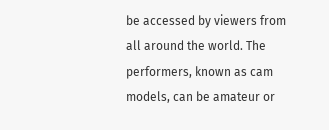be accessed by viewers from all around the world. The performers, known as cam models, can be amateur or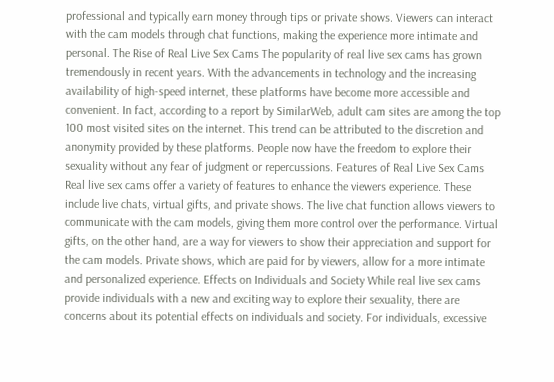professional and typically earn money through tips or private shows. Viewers can interact with the cam models through chat functions, making the experience more intimate and personal. The Rise of Real Live Sex Cams The popularity of real live sex cams has grown tremendously in recent years. With the advancements in technology and the increasing availability of high-speed internet, these platforms have become more accessible and convenient. In fact, according to a report by SimilarWeb, adult cam sites are among the top 100 most visited sites on the internet. This trend can be attributed to the discretion and anonymity provided by these platforms. People now have the freedom to explore their sexuality without any fear of judgment or repercussions. Features of Real Live Sex Cams Real live sex cams offer a variety of features to enhance the viewers experience. These include live chats, virtual gifts, and private shows. The live chat function allows viewers to communicate with the cam models, giving them more control over the performance. Virtual gifts, on the other hand, are a way for viewers to show their appreciation and support for the cam models. Private shows, which are paid for by viewers, allow for a more intimate and personalized experience. Effects on Individuals and Society While real live sex cams provide individuals with a new and exciting way to explore their sexuality, there are concerns about its potential effects on individuals and society. For individuals, excessive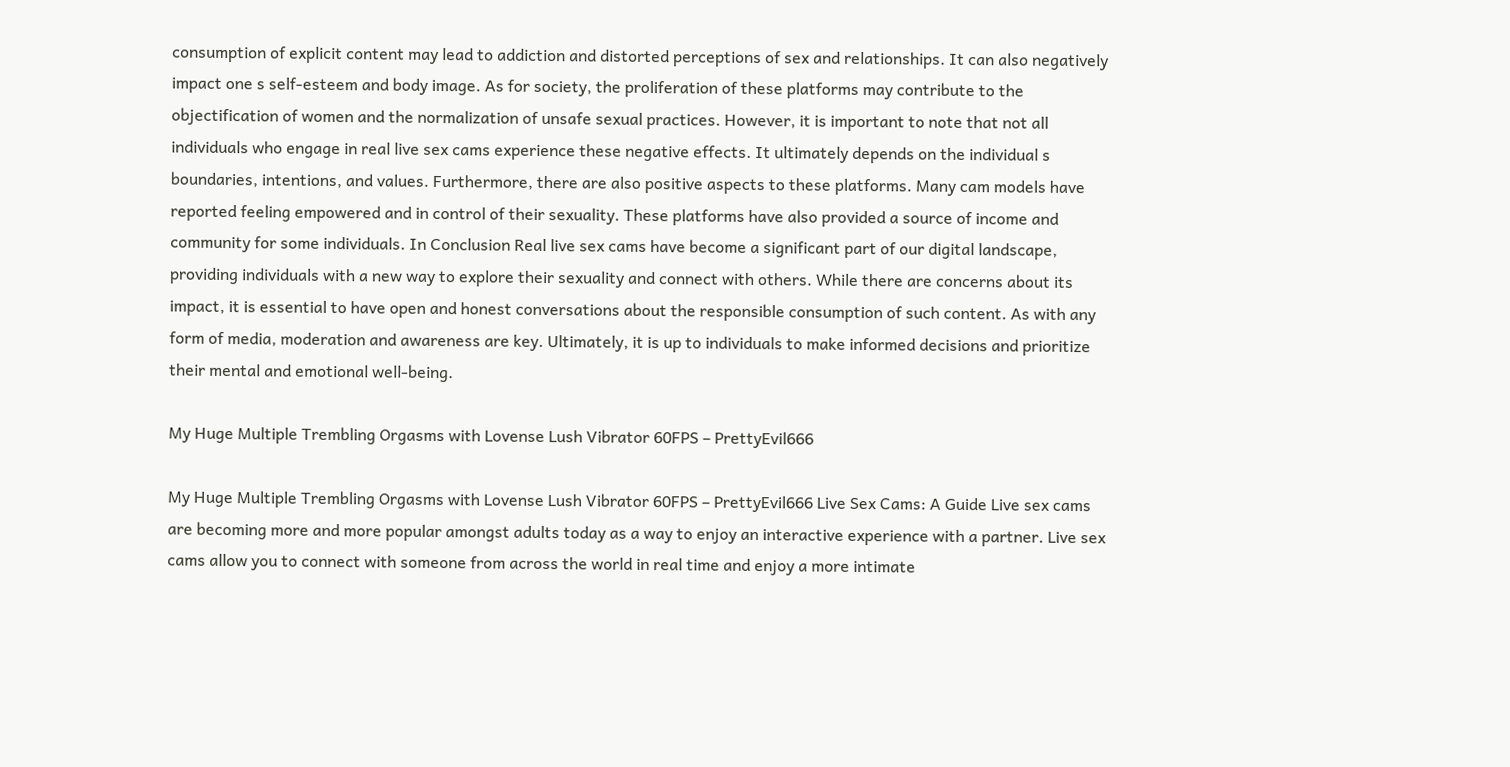consumption of explicit content may lead to addiction and distorted perceptions of sex and relationships. It can also negatively impact one s self-esteem and body image. As for society, the proliferation of these platforms may contribute to the objectification of women and the normalization of unsafe sexual practices. However, it is important to note that not all individuals who engage in real live sex cams experience these negative effects. It ultimately depends on the individual s boundaries, intentions, and values. Furthermore, there are also positive aspects to these platforms. Many cam models have reported feeling empowered and in control of their sexuality. These platforms have also provided a source of income and community for some individuals. In Conclusion Real live sex cams have become a significant part of our digital landscape, providing individuals with a new way to explore their sexuality and connect with others. While there are concerns about its impact, it is essential to have open and honest conversations about the responsible consumption of such content. As with any form of media, moderation and awareness are key. Ultimately, it is up to individuals to make informed decisions and prioritize their mental and emotional well-being.

My Huge Multiple Trembling Orgasms with Lovense Lush Vibrator 60FPS – PrettyEvil666

My Huge Multiple Trembling Orgasms with Lovense Lush Vibrator 60FPS – PrettyEvil666 Live Sex Cams: A Guide Live sex cams are becoming more and more popular amongst adults today as a way to enjoy an interactive experience with a partner. Live sex cams allow you to connect with someone from across the world in real time and enjoy a more intimate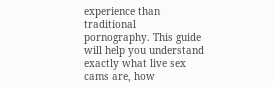experience than traditional pornography. This guide will help you understand exactly what live sex cams are, how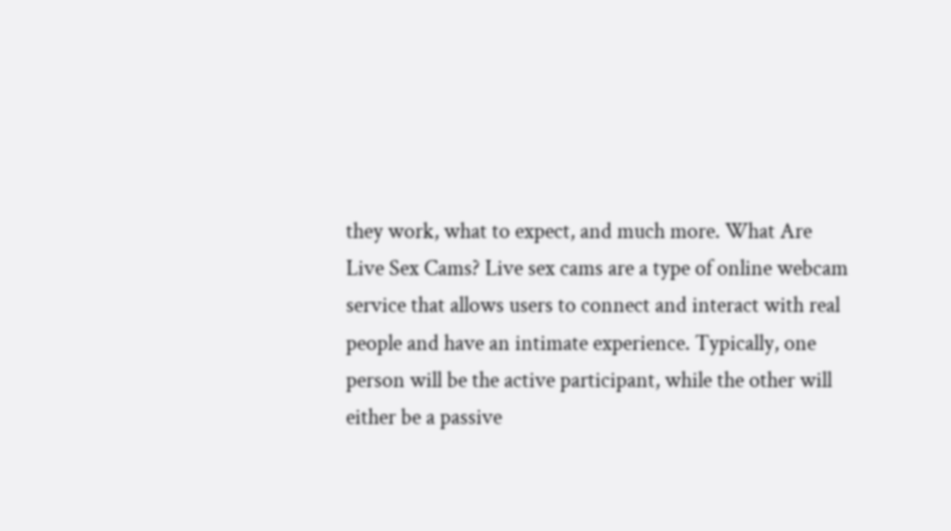they work, what to expect, and much more. What Are Live Sex Cams? Live sex cams are a type of online webcam service that allows users to connect and interact with real people and have an intimate experience. Typically, one person will be the active participant, while the other will either be a passive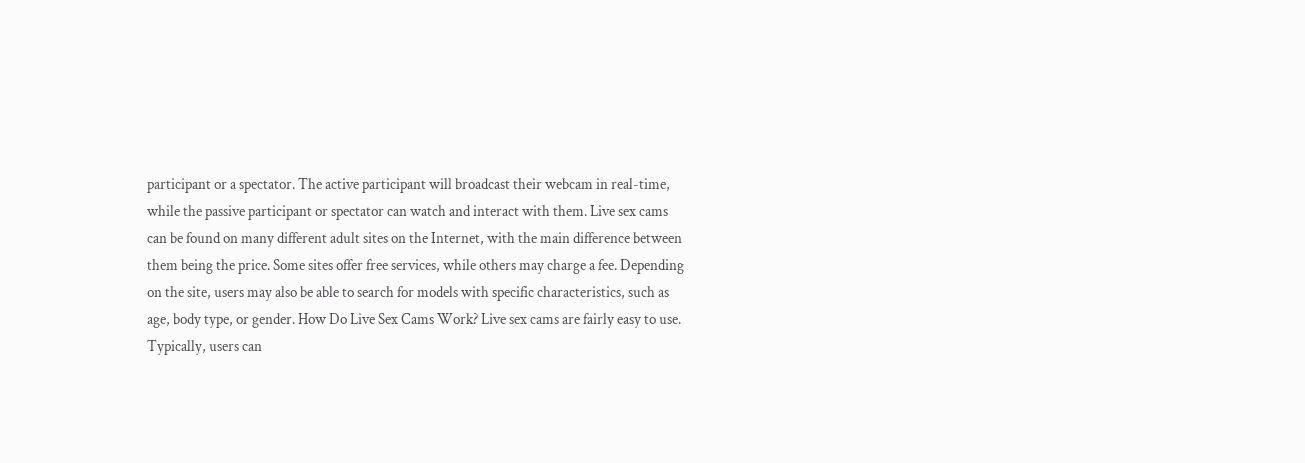participant or a spectator. The active participant will broadcast their webcam in real-time, while the passive participant or spectator can watch and interact with them. Live sex cams can be found on many different adult sites on the Internet, with the main difference between them being the price. Some sites offer free services, while others may charge a fee. Depending on the site, users may also be able to search for models with specific characteristics, such as age, body type, or gender. How Do Live Sex Cams Work? Live sex cams are fairly easy to use. Typically, users can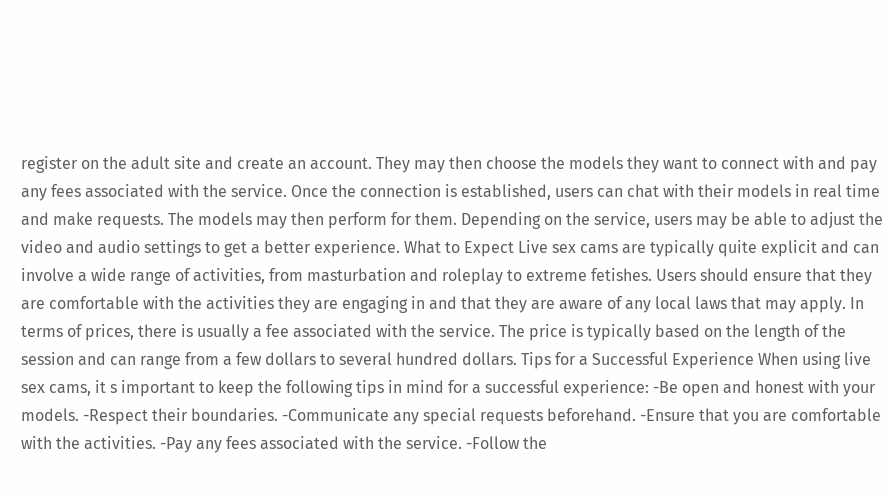register on the adult site and create an account. They may then choose the models they want to connect with and pay any fees associated with the service. Once the connection is established, users can chat with their models in real time and make requests. The models may then perform for them. Depending on the service, users may be able to adjust the video and audio settings to get a better experience. What to Expect Live sex cams are typically quite explicit and can involve a wide range of activities, from masturbation and roleplay to extreme fetishes. Users should ensure that they are comfortable with the activities they are engaging in and that they are aware of any local laws that may apply. In terms of prices, there is usually a fee associated with the service. The price is typically based on the length of the session and can range from a few dollars to several hundred dollars. Tips for a Successful Experience When using live sex cams, it s important to keep the following tips in mind for a successful experience: -Be open and honest with your models. -Respect their boundaries. -Communicate any special requests beforehand. -Ensure that you are comfortable with the activities. -Pay any fees associated with the service. -Follow the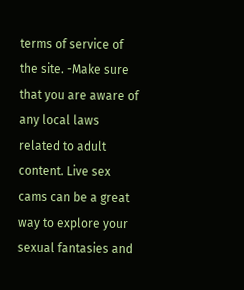terms of service of the site. -Make sure that you are aware of any local laws related to adult content. Live sex cams can be a great way to explore your sexual fantasies and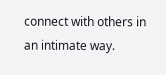connect with others in an intimate way.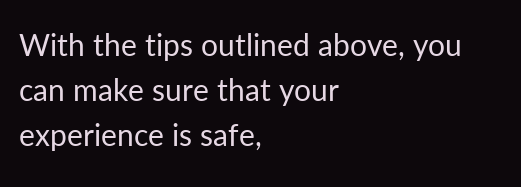With the tips outlined above, you can make sure that your experience is safe,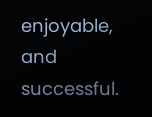enjoyable, and successful.